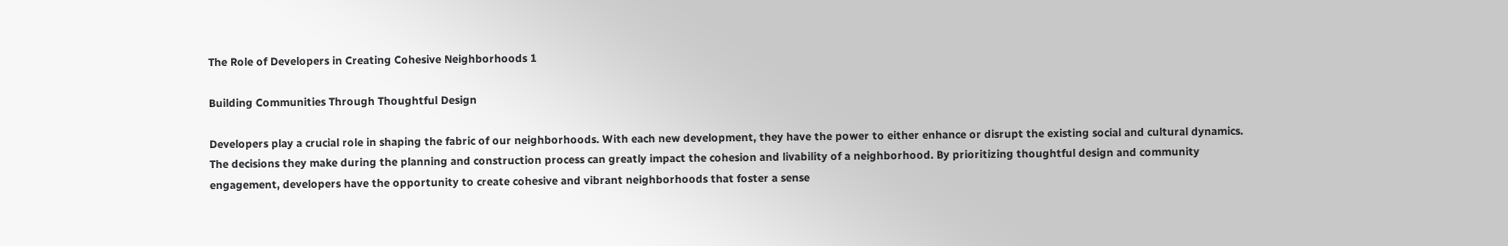The Role of Developers in Creating Cohesive Neighborhoods 1

Building Communities Through Thoughtful Design

Developers play a crucial role in shaping the fabric of our neighborhoods. With each new development, they have the power to either enhance or disrupt the existing social and cultural dynamics. The decisions they make during the planning and construction process can greatly impact the cohesion and livability of a neighborhood. By prioritizing thoughtful design and community engagement, developers have the opportunity to create cohesive and vibrant neighborhoods that foster a sense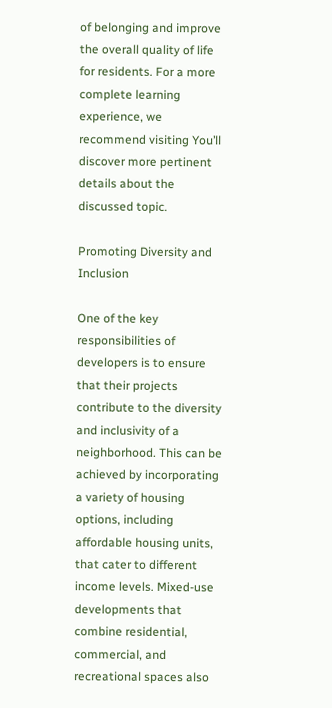of belonging and improve the overall quality of life for residents. For a more complete learning experience, we recommend visiting You’ll discover more pertinent details about the discussed topic.

Promoting Diversity and Inclusion

One of the key responsibilities of developers is to ensure that their projects contribute to the diversity and inclusivity of a neighborhood. This can be achieved by incorporating a variety of housing options, including affordable housing units, that cater to different income levels. Mixed-use developments that combine residential, commercial, and recreational spaces also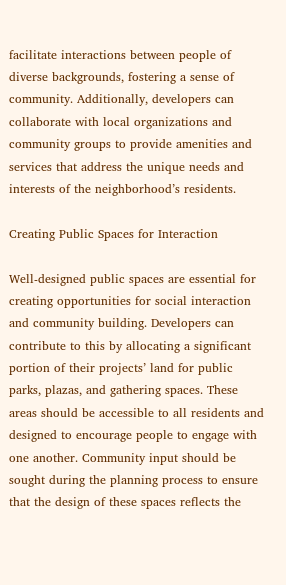facilitate interactions between people of diverse backgrounds, fostering a sense of community. Additionally, developers can collaborate with local organizations and community groups to provide amenities and services that address the unique needs and interests of the neighborhood’s residents.

Creating Public Spaces for Interaction

Well-designed public spaces are essential for creating opportunities for social interaction and community building. Developers can contribute to this by allocating a significant portion of their projects’ land for public parks, plazas, and gathering spaces. These areas should be accessible to all residents and designed to encourage people to engage with one another. Community input should be sought during the planning process to ensure that the design of these spaces reflects the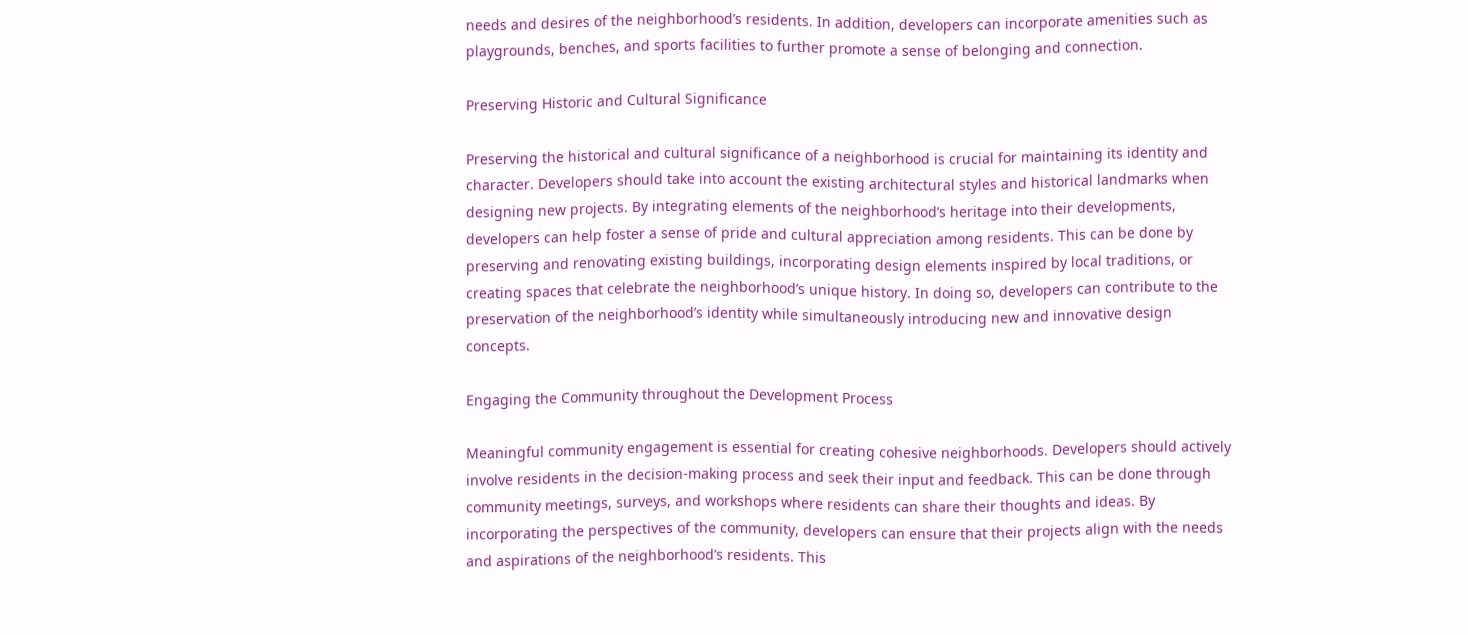needs and desires of the neighborhood’s residents. In addition, developers can incorporate amenities such as playgrounds, benches, and sports facilities to further promote a sense of belonging and connection.

Preserving Historic and Cultural Significance

Preserving the historical and cultural significance of a neighborhood is crucial for maintaining its identity and character. Developers should take into account the existing architectural styles and historical landmarks when designing new projects. By integrating elements of the neighborhood’s heritage into their developments, developers can help foster a sense of pride and cultural appreciation among residents. This can be done by preserving and renovating existing buildings, incorporating design elements inspired by local traditions, or creating spaces that celebrate the neighborhood’s unique history. In doing so, developers can contribute to the preservation of the neighborhood’s identity while simultaneously introducing new and innovative design concepts.

Engaging the Community throughout the Development Process

Meaningful community engagement is essential for creating cohesive neighborhoods. Developers should actively involve residents in the decision-making process and seek their input and feedback. This can be done through community meetings, surveys, and workshops where residents can share their thoughts and ideas. By incorporating the perspectives of the community, developers can ensure that their projects align with the needs and aspirations of the neighborhood’s residents. This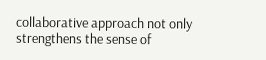collaborative approach not only strengthens the sense of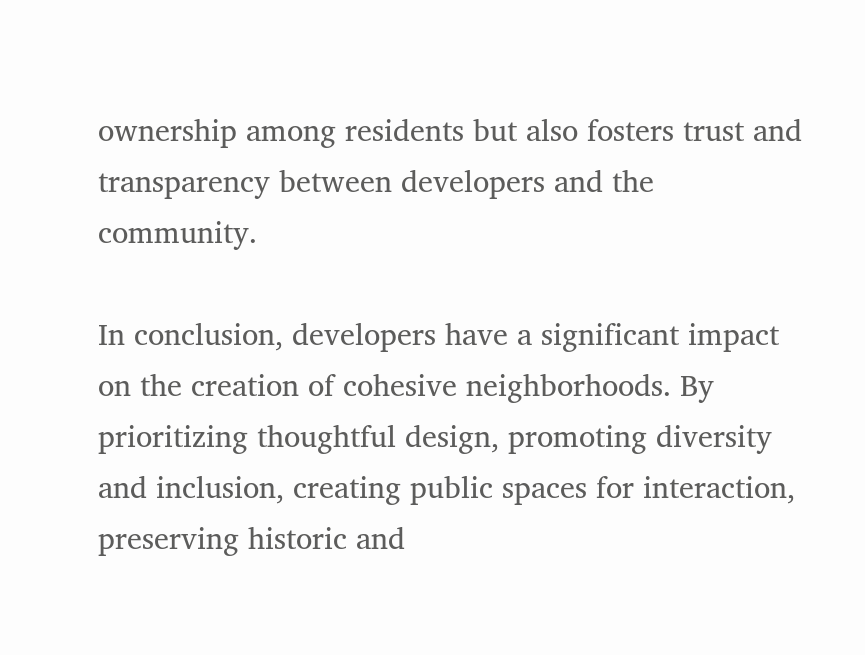ownership among residents but also fosters trust and transparency between developers and the community.

In conclusion, developers have a significant impact on the creation of cohesive neighborhoods. By prioritizing thoughtful design, promoting diversity and inclusion, creating public spaces for interaction, preserving historic and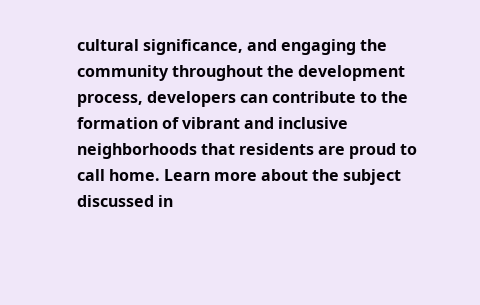cultural significance, and engaging the community throughout the development process, developers can contribute to the formation of vibrant and inclusive neighborhoods that residents are proud to call home. Learn more about the subject discussed in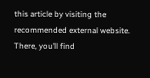this article by visiting the recommended external website. There, you’ll find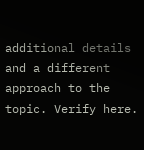additional details and a different approach to the topic. Verify here.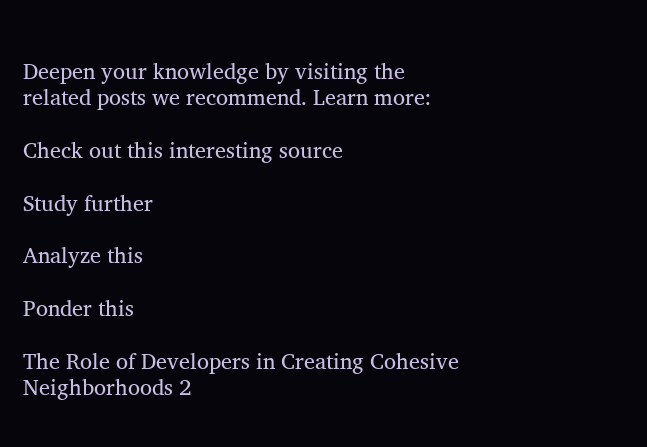Deepen your knowledge by visiting the related posts we recommend. Learn more:

Check out this interesting source

Study further

Analyze this

Ponder this

The Role of Developers in Creating Cohesive Neighborhoods 2